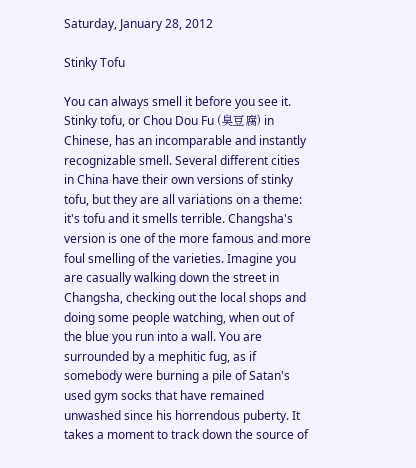Saturday, January 28, 2012

Stinky Tofu

You can always smell it before you see it. Stinky tofu, or Chou Dou Fu (臭豆腐) in Chinese, has an incomparable and instantly recognizable smell. Several different cities in China have their own versions of stinky tofu, but they are all variations on a theme: it's tofu and it smells terrible. Changsha's version is one of the more famous and more foul smelling of the varieties. Imagine you are casually walking down the street in Changsha, checking out the local shops and doing some people watching, when out of the blue you run into a wall. You are surrounded by a mephitic fug, as if somebody were burning a pile of Satan's used gym socks that have remained unwashed since his horrendous puberty. It takes a moment to track down the source of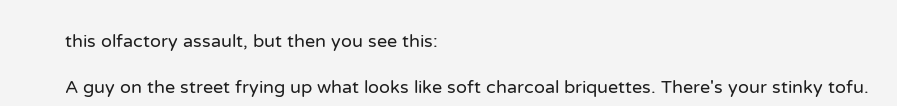this olfactory assault, but then you see this:

A guy on the street frying up what looks like soft charcoal briquettes. There's your stinky tofu.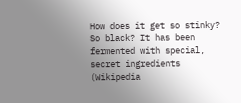How does it get so stinky? So black? It has been fermented with special, secret ingredients (Wikipedia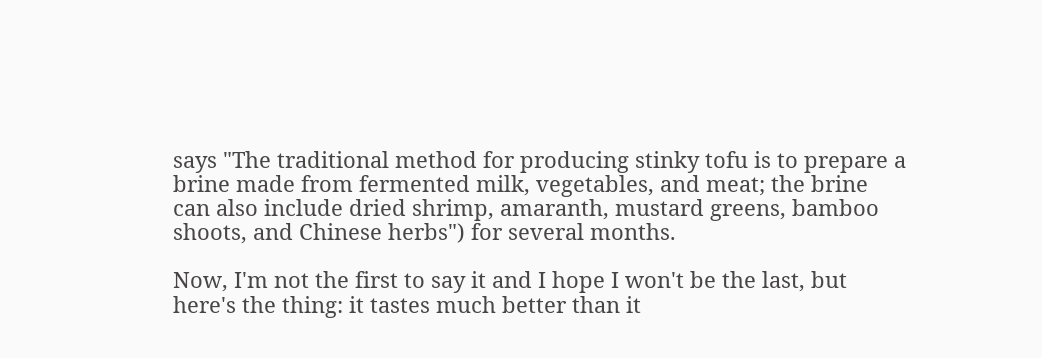says "The traditional method for producing stinky tofu is to prepare a brine made from fermented milk, vegetables, and meat; the brine can also include dried shrimp, amaranth, mustard greens, bamboo shoots, and Chinese herbs") for several months.

Now, I'm not the first to say it and I hope I won't be the last, but here's the thing: it tastes much better than it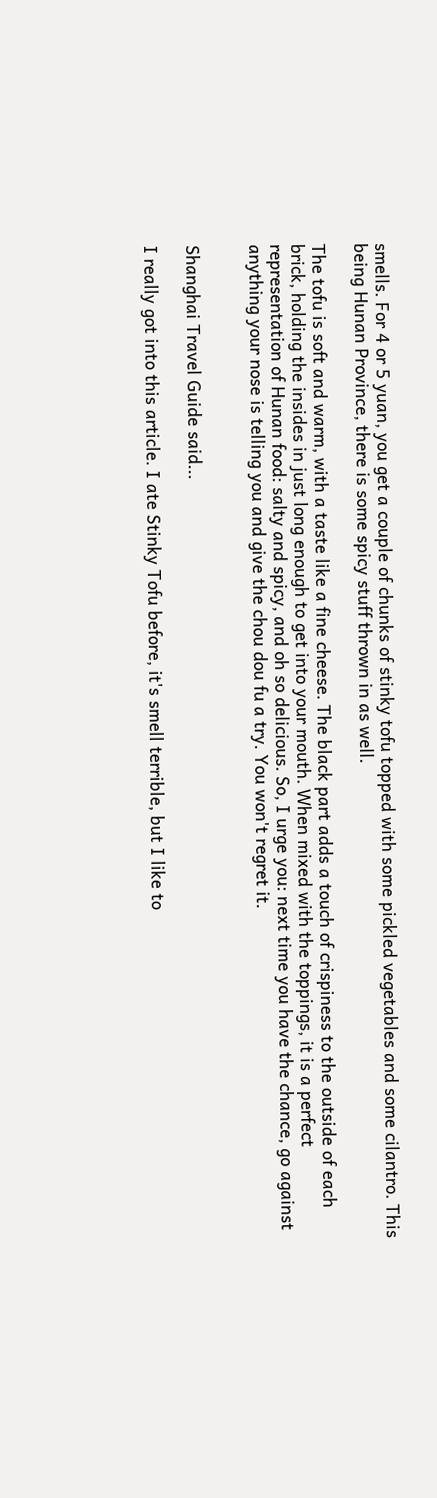smells. For 4 or 5 yuan, you get a couple of chunks of stinky tofu topped with some pickled vegetables and some cilantro. This being Hunan Province, there is some spicy stuff thrown in as well.

The tofu is soft and warm, with a taste like a fine cheese. The black part adds a touch of crispiness to the outside of each brick, holding the insides in just long enough to get into your mouth. When mixed with the toppings, it is a perfect representation of Hunan food: salty and spicy, and oh so delicious. So, I urge you: next time you have the chance, go against anything your nose is telling you and give the chou dou fu a try. You won't regret it.


Shanghai Travel Guide said...

I really got into this article. I ate Stinky Tofu before, it's smell terrible, but I like to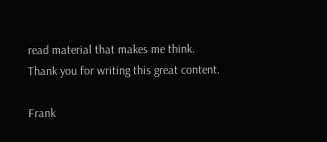read material that makes me think. Thank you for writing this great content.

Frank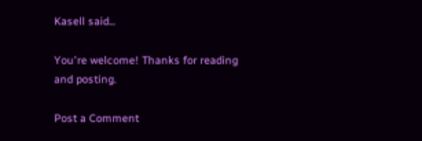Kasell said...

You're welcome! Thanks for reading and posting.

Post a Comment